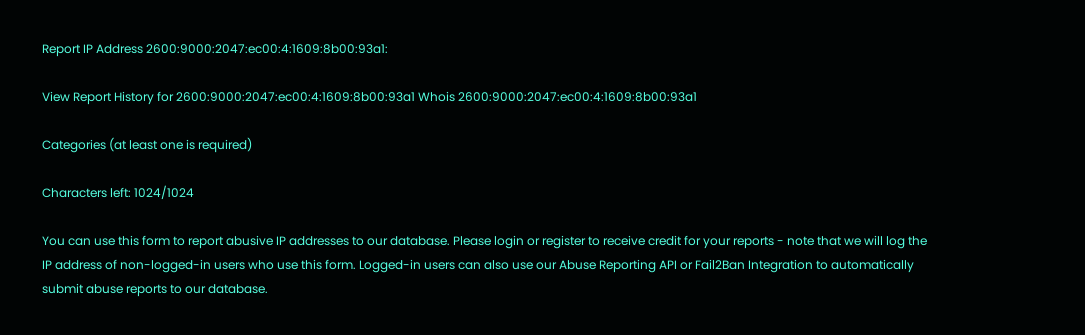Report IP Address 2600:9000:2047:ec00:4:1609:8b00:93a1:

View Report History for 2600:9000:2047:ec00:4:1609:8b00:93a1 Whois 2600:9000:2047:ec00:4:1609:8b00:93a1

Categories (at least one is required)

Characters left: 1024/1024

You can use this form to report abusive IP addresses to our database. Please login or register to receive credit for your reports - note that we will log the IP address of non-logged-in users who use this form. Logged-in users can also use our Abuse Reporting API or Fail2Ban Integration to automatically submit abuse reports to our database.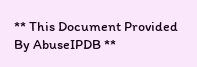** This Document Provided By AbuseIPDB **